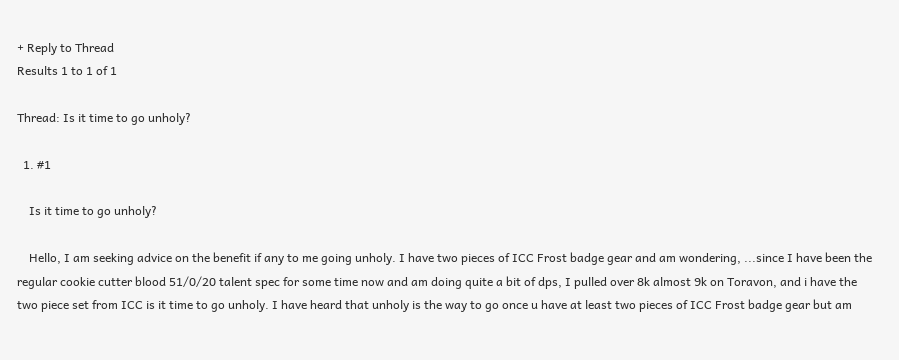+ Reply to Thread
Results 1 to 1 of 1

Thread: Is it time to go unholy?

  1. #1

    Is it time to go unholy?

    Hello, I am seeking advice on the benefit if any to me going unholy. I have two pieces of ICC Frost badge gear and am wondering, ...since I have been the regular cookie cutter blood 51/0/20 talent spec for some time now and am doing quite a bit of dps, I pulled over 8k almost 9k on Toravon, and i have the two piece set from ICC is it time to go unholy. I have heard that unholy is the way to go once u have at least two pieces of ICC Frost badge gear but am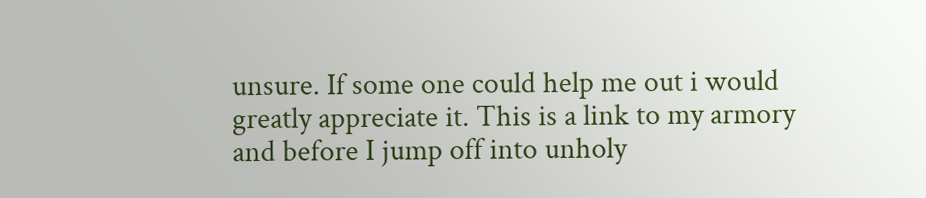unsure. If some one could help me out i would greatly appreciate it. This is a link to my armory and before I jump off into unholy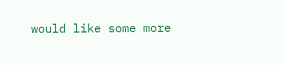would like some more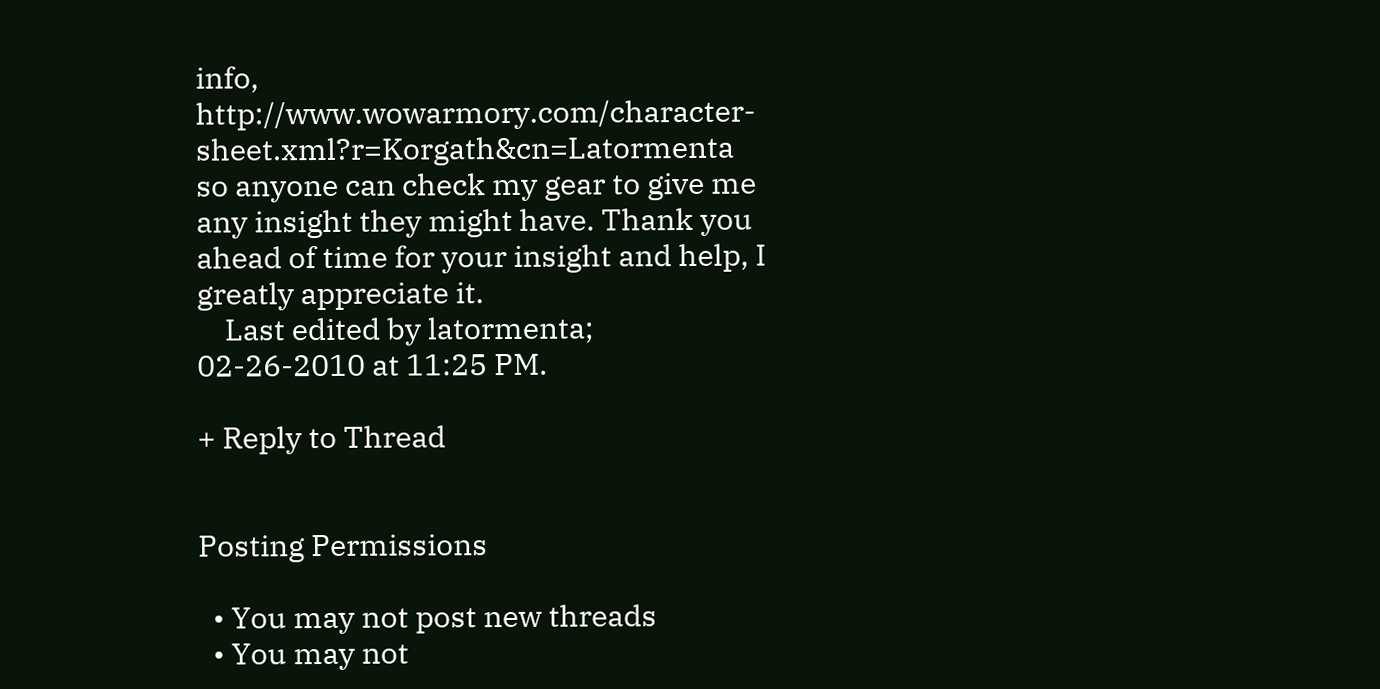info, http://www.wowarmory.com/character-sheet.xml?r=Korgath&cn=Latormenta so anyone can check my gear to give me any insight they might have. Thank you ahead of time for your insight and help, I greatly appreciate it.
    Last edited by latormenta; 02-26-2010 at 11:25 PM.

+ Reply to Thread


Posting Permissions

  • You may not post new threads
  • You may not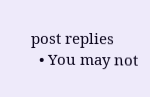post replies
  • You may not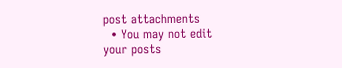post attachments
  • You may not edit your posts